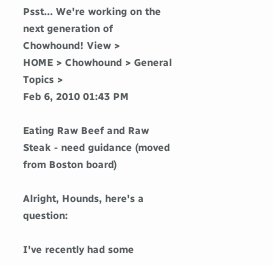Psst... We're working on the next generation of Chowhound! View >
HOME > Chowhound > General Topics >
Feb 6, 2010 01:43 PM

Eating Raw Beef and Raw Steak - need guidance (moved from Boston board)

Alright, Hounds, here's a question:

I've recently had some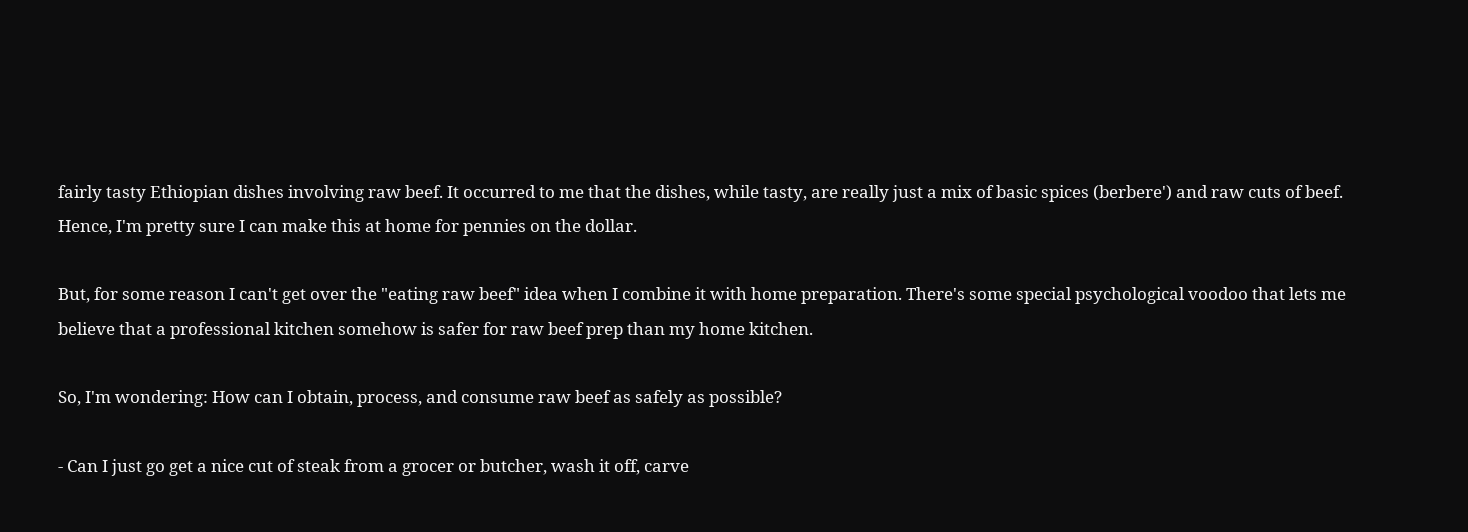fairly tasty Ethiopian dishes involving raw beef. It occurred to me that the dishes, while tasty, are really just a mix of basic spices (berbere') and raw cuts of beef. Hence, I'm pretty sure I can make this at home for pennies on the dollar.

But, for some reason I can't get over the "eating raw beef" idea when I combine it with home preparation. There's some special psychological voodoo that lets me believe that a professional kitchen somehow is safer for raw beef prep than my home kitchen.

So, I'm wondering: How can I obtain, process, and consume raw beef as safely as possible?

- Can I just go get a nice cut of steak from a grocer or butcher, wash it off, carve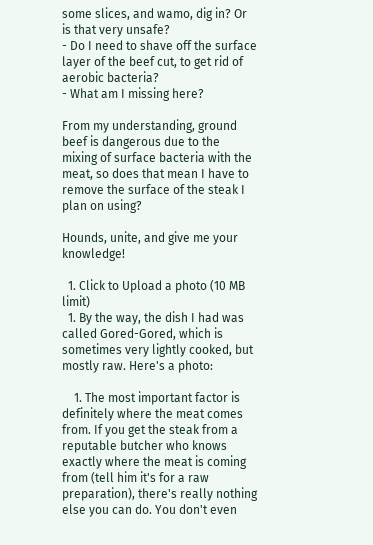some slices, and wamo, dig in? Or is that very unsafe?
- Do I need to shave off the surface layer of the beef cut, to get rid of aerobic bacteria?
- What am I missing here?

From my understanding, ground beef is dangerous due to the mixing of surface bacteria with the meat, so does that mean I have to remove the surface of the steak I plan on using?

Hounds, unite, and give me your knowledge!

  1. Click to Upload a photo (10 MB limit)
  1. By the way, the dish I had was called Gored-Gored, which is sometimes very lightly cooked, but mostly raw. Here's a photo:

    1. The most important factor is definitely where the meat comes from. If you get the steak from a reputable butcher who knows exactly where the meat is coming from (tell him it's for a raw preparation), there's really nothing else you can do. You don't even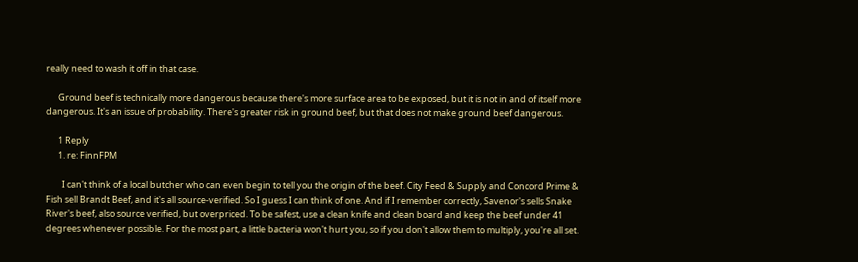really need to wash it off in that case.

      Ground beef is technically more dangerous because there's more surface area to be exposed, but it is not in and of itself more dangerous. It's an issue of probability. There's greater risk in ground beef, but that does not make ground beef dangerous.

      1 Reply
      1. re: FinnFPM

        I can't think of a local butcher who can even begin to tell you the origin of the beef. City Feed & Supply and Concord Prime & Fish sell Brandt Beef, and it's all source-verified. So I guess I can think of one. And if I remember correctly, Savenor's sells Snake River's beef, also source verified, but overpriced. To be safest, use a clean knife and clean board and keep the beef under 41 degrees whenever possible. For the most part, a little bacteria won't hurt you, so if you don't allow them to multiply, you're all set.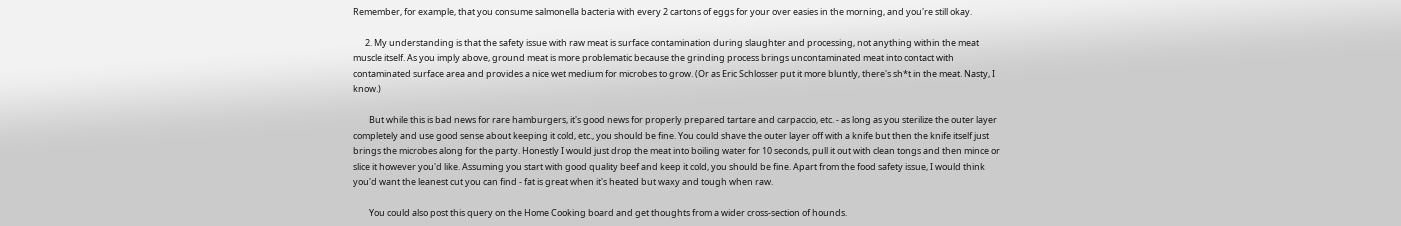Remember, for example, that you consume salmonella bacteria with every 2 cartons of eggs for your over easies in the morning, and you're still okay.

      2. My understanding is that the safety issue with raw meat is surface contamination during slaughter and processing, not anything within the meat muscle itself. As you imply above, ground meat is more problematic because the grinding process brings uncontaminated meat into contact with contaminated surface area and provides a nice wet medium for microbes to grow. (Or as Eric Schlosser put it more bluntly, there's sh*t in the meat. Nasty, I know.)

        But while this is bad news for rare hamburgers, it's good news for properly prepared tartare and carpaccio, etc. - as long as you sterilize the outer layer completely and use good sense about keeping it cold, etc., you should be fine. You could shave the outer layer off with a knife but then the knife itself just brings the microbes along for the party. Honestly I would just drop the meat into boiling water for 10 seconds, pull it out with clean tongs and then mince or slice it however you'd like. Assuming you start with good quality beef and keep it cold, you should be fine. Apart from the food safety issue, I would think you'd want the leanest cut you can find - fat is great when it's heated but waxy and tough when raw.

        You could also post this query on the Home Cooking board and get thoughts from a wider cross-section of hounds.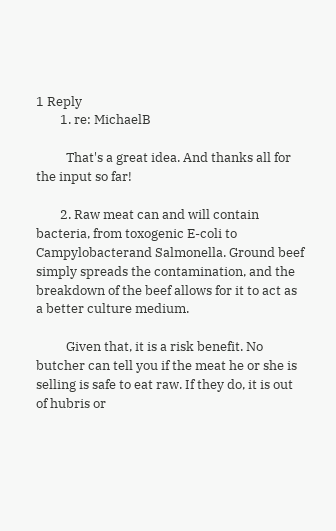1 Reply
        1. re: MichaelB

          That's a great idea. And thanks all for the input so far!

        2. Raw meat can and will contain bacteria, from toxogenic E-coli to Campylobacterand Salmonella. Ground beef simply spreads the contamination, and the breakdown of the beef allows for it to act as a better culture medium.

          Given that, it is a risk benefit. No butcher can tell you if the meat he or she is selling is safe to eat raw. If they do, it is out of hubris or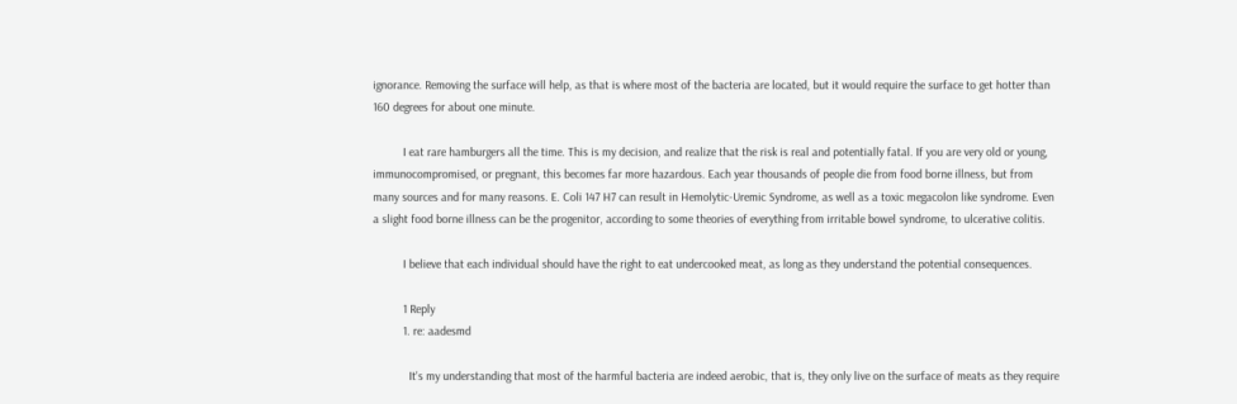ignorance. Removing the surface will help, as that is where most of the bacteria are located, but it would require the surface to get hotter than 160 degrees for about one minute.

          I eat rare hamburgers all the time. This is my decision, and realize that the risk is real and potentially fatal. If you are very old or young, immunocompromised, or pregnant, this becomes far more hazardous. Each year thousands of people die from food borne illness, but from many sources and for many reasons. E. Coli 147 H7 can result in Hemolytic-Uremic Syndrome, as well as a toxic megacolon like syndrome. Even a slight food borne illness can be the progenitor, according to some theories of everything from irritable bowel syndrome, to ulcerative colitis.

          I believe that each individual should have the right to eat undercooked meat, as long as they understand the potential consequences.

          1 Reply
          1. re: aadesmd

            It's my understanding that most of the harmful bacteria are indeed aerobic, that is, they only live on the surface of meats as they require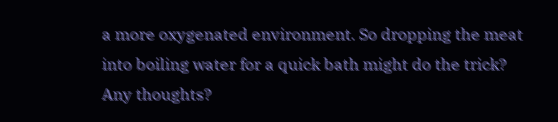a more oxygenated environment. So dropping the meat into boiling water for a quick bath might do the trick? Any thoughts?